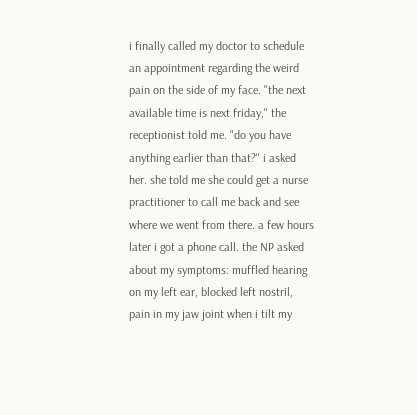i finally called my doctor to schedule an appointment regarding the weird pain on the side of my face. "the next available time is next friday," the receptionist told me. "do you have anything earlier than that?" i asked her. she told me she could get a nurse practitioner to call me back and see where we went from there. a few hours later i got a phone call. the NP asked about my symptoms: muffled hearing on my left ear, blocked left nostril, pain in my jaw joint when i tilt my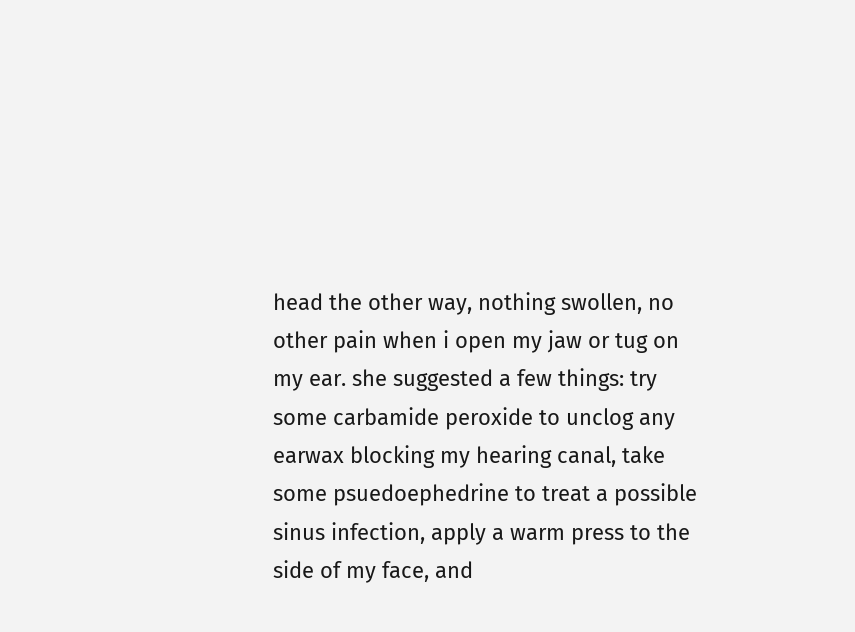head the other way, nothing swollen, no other pain when i open my jaw or tug on my ear. she suggested a few things: try some carbamide peroxide to unclog any earwax blocking my hearing canal, take some psuedoephedrine to treat a possible sinus infection, apply a warm press to the side of my face, and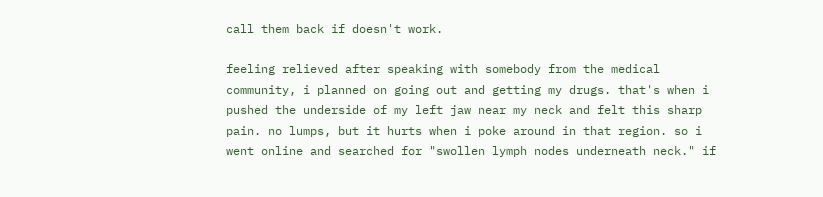call them back if doesn't work.

feeling relieved after speaking with somebody from the medical community, i planned on going out and getting my drugs. that's when i pushed the underside of my left jaw near my neck and felt this sharp pain. no lumps, but it hurts when i poke around in that region. so i went online and searched for "swollen lymph nodes underneath neck." if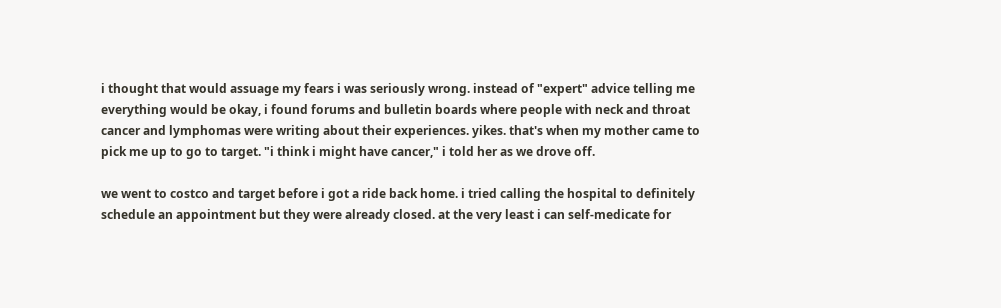i thought that would assuage my fears i was seriously wrong. instead of "expert" advice telling me everything would be okay, i found forums and bulletin boards where people with neck and throat cancer and lymphomas were writing about their experiences. yikes. that's when my mother came to pick me up to go to target. "i think i might have cancer," i told her as we drove off.

we went to costco and target before i got a ride back home. i tried calling the hospital to definitely schedule an appointment but they were already closed. at the very least i can self-medicate for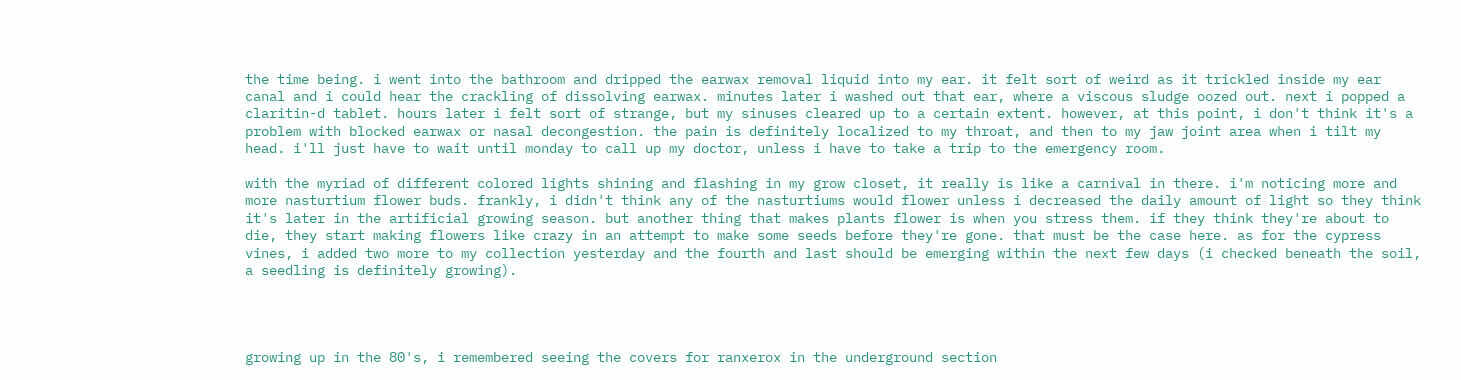the time being. i went into the bathroom and dripped the earwax removal liquid into my ear. it felt sort of weird as it trickled inside my ear canal and i could hear the crackling of dissolving earwax. minutes later i washed out that ear, where a viscous sludge oozed out. next i popped a claritin-d tablet. hours later i felt sort of strange, but my sinuses cleared up to a certain extent. however, at this point, i don't think it's a problem with blocked earwax or nasal decongestion. the pain is definitely localized to my throat, and then to my jaw joint area when i tilt my head. i'll just have to wait until monday to call up my doctor, unless i have to take a trip to the emergency room.

with the myriad of different colored lights shining and flashing in my grow closet, it really is like a carnival in there. i'm noticing more and more nasturtium flower buds. frankly, i didn't think any of the nasturtiums would flower unless i decreased the daily amount of light so they think it's later in the artificial growing season. but another thing that makes plants flower is when you stress them. if they think they're about to die, they start making flowers like crazy in an attempt to make some seeds before they're gone. that must be the case here. as for the cypress vines, i added two more to my collection yesterday and the fourth and last should be emerging within the next few days (i checked beneath the soil, a seedling is definitely growing).




growing up in the 80's, i remembered seeing the covers for ranxerox in the underground section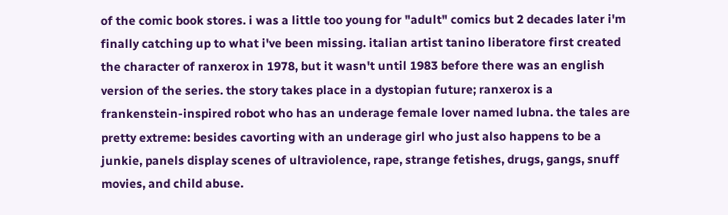of the comic book stores. i was a little too young for "adult" comics but 2 decades later i'm finally catching up to what i've been missing. italian artist tanino liberatore first created the character of ranxerox in 1978, but it wasn't until 1983 before there was an english version of the series. the story takes place in a dystopian future; ranxerox is a frankenstein-inspired robot who has an underage female lover named lubna. the tales are pretty extreme: besides cavorting with an underage girl who just also happens to be a junkie, panels display scenes of ultraviolence, rape, strange fetishes, drugs, gangs, snuff movies, and child abuse.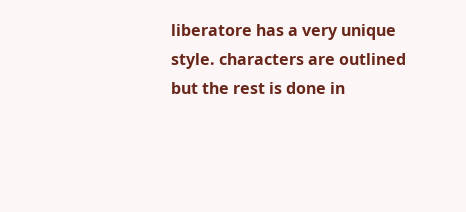liberatore has a very unique style. characters are outlined but the rest is done in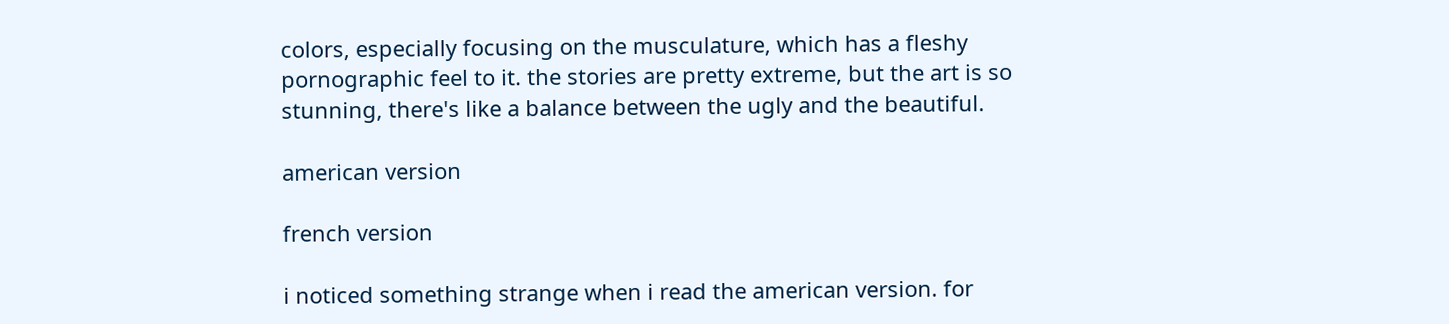colors, especially focusing on the musculature, which has a fleshy pornographic feel to it. the stories are pretty extreme, but the art is so stunning, there's like a balance between the ugly and the beautiful.

american version

french version

i noticed something strange when i read the american version. for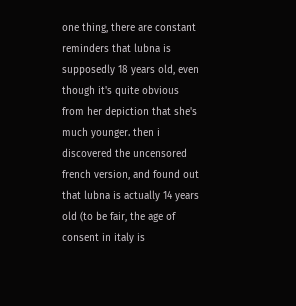one thing, there are constant reminders that lubna is supposedly 18 years old, even though it's quite obvious from her depiction that she's much younger. then i discovered the uncensored french version, and found out that lubna is actually 14 years old (to be fair, the age of consent in italy is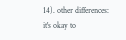14). other differences: it's okay to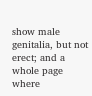show male genitalia, but not erect; and a whole page where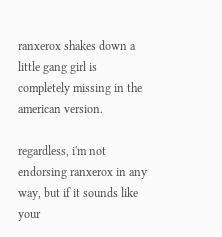ranxerox shakes down a little gang girl is completely missing in the american version.

regardless, i'm not endorsing ranxerox in any way, but if it sounds like your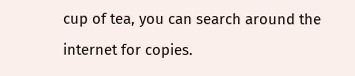cup of tea, you can search around the internet for copies.